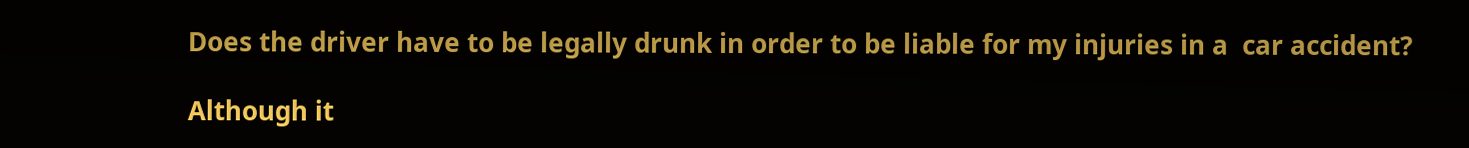Does the driver have to be legally drunk in order to be liable for my injuries in a  car accident?

Although it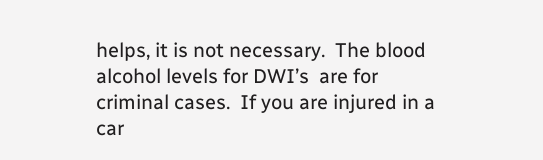helps, it is not necessary.  The blood alcohol levels for DWI’s  are for criminal cases.  If you are injured in a car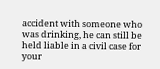accident with someone who was drinking, he can still be held liable in a civil case for your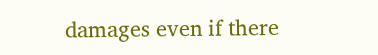damages even if there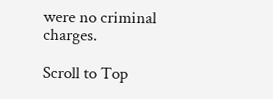were no criminal charges.

Scroll to Top